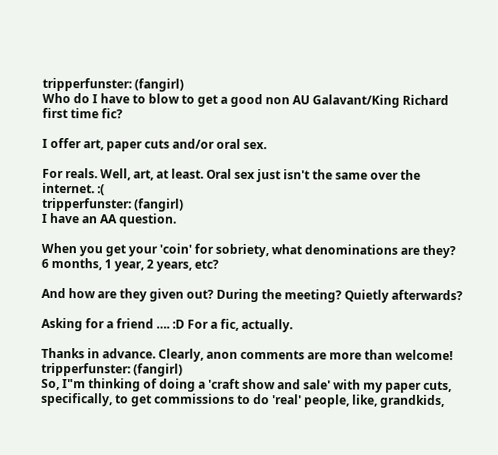tripperfunster: (fangirl)
Who do I have to blow to get a good non AU Galavant/King Richard first time fic?

I offer art, paper cuts and/or oral sex.

For reals. Well, art, at least. Oral sex just isn't the same over the internet. :(
tripperfunster: (fangirl)
I have an AA question.

When you get your 'coin' for sobriety, what denominations are they? 6 months, 1 year, 2 years, etc?

And how are they given out? During the meeting? Quietly afterwards?

Asking for a friend …. :D For a fic, actually.

Thanks in advance. Clearly, anon comments are more than welcome!
tripperfunster: (fangirl)
So, I"m thinking of doing a 'craft show and sale' with my paper cuts, specifically, to get commissions to do 'real' people, like, grandkids,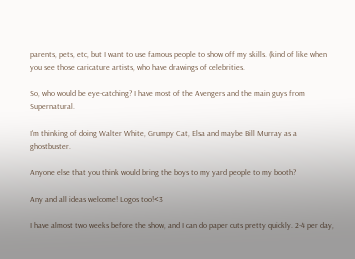parents, pets, etc, but I want to use famous people to show off my skills. (kind of like when you see those caricature artists, who have drawings of celebrities.

So, who would be eye-catching? I have most of the Avengers and the main guys from Supernatural.

I'm thinking of doing Walter White, Grumpy Cat, Elsa and maybe Bill Murray as a ghostbuster.

Anyone else that you think would bring the boys to my yard people to my booth?

Any and all ideas welcome! Logos too!<3

I have almost two weeks before the show, and I can do paper cuts pretty quickly. 2-4 per day,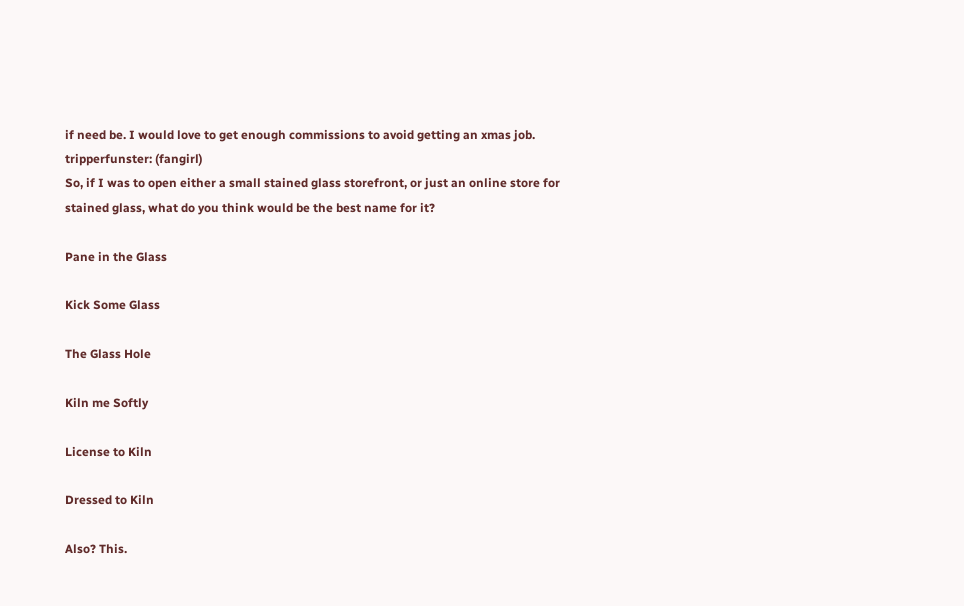if need be. I would love to get enough commissions to avoid getting an xmas job.
tripperfunster: (fangirl)
So, if I was to open either a small stained glass storefront, or just an online store for stained glass, what do you think would be the best name for it?

Pane in the Glass

Kick Some Glass

The Glass Hole

Kiln me Softly

License to Kiln

Dressed to Kiln

Also? This.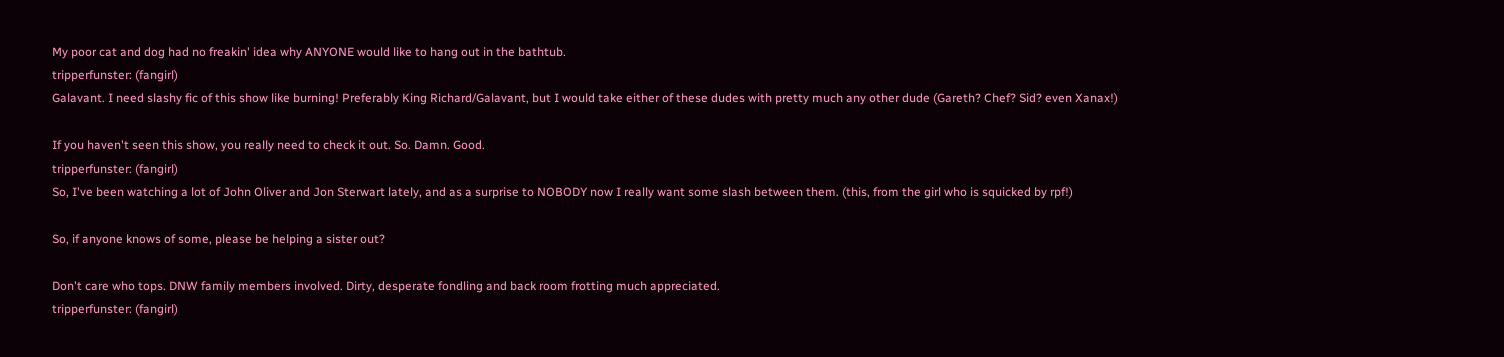My poor cat and dog had no freakin' idea why ANYONE would like to hang out in the bathtub.
tripperfunster: (fangirl)
Galavant. I need slashy fic of this show like burning! Preferably King Richard/Galavant, but I would take either of these dudes with pretty much any other dude (Gareth? Chef? Sid? even Xanax!)

If you haven't seen this show, you really need to check it out. So. Damn. Good.
tripperfunster: (fangirl)
So, I've been watching a lot of John Oliver and Jon Sterwart lately, and as a surprise to NOBODY now I really want some slash between them. (this, from the girl who is squicked by rpf!)

So, if anyone knows of some, please be helping a sister out?

Don't care who tops. DNW family members involved. Dirty, desperate fondling and back room frotting much appreciated.
tripperfunster: (fangirl)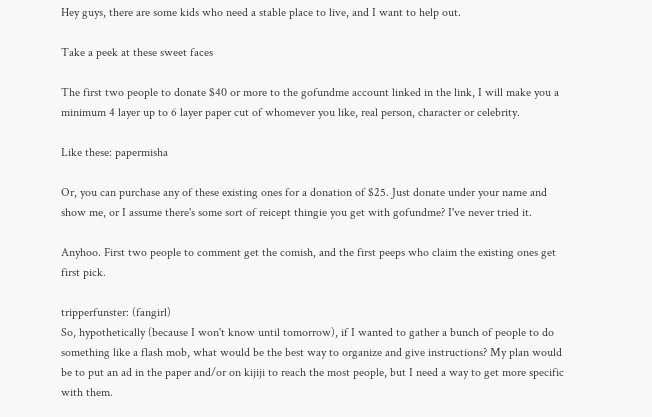Hey guys, there are some kids who need a stable place to live, and I want to help out.

Take a peek at these sweet faces

The first two people to donate $40 or more to the gofundme account linked in the link, I will make you a minimum 4 layer up to 6 layer paper cut of whomever you like, real person, character or celebrity.

Like these: papermisha

Or, you can purchase any of these existing ones for a donation of $25. Just donate under your name and show me, or I assume there's some sort of reicept thingie you get with gofundme? I've never tried it.

Anyhoo. First two people to comment get the comish, and the first peeps who claim the existing ones get first pick.

tripperfunster: (fangirl)
So, hypothetically (because I won't know until tomorrow), if I wanted to gather a bunch of people to do something like a flash mob, what would be the best way to organize and give instructions? My plan would be to put an ad in the paper and/or on kijiji to reach the most people, but I need a way to get more specific with them.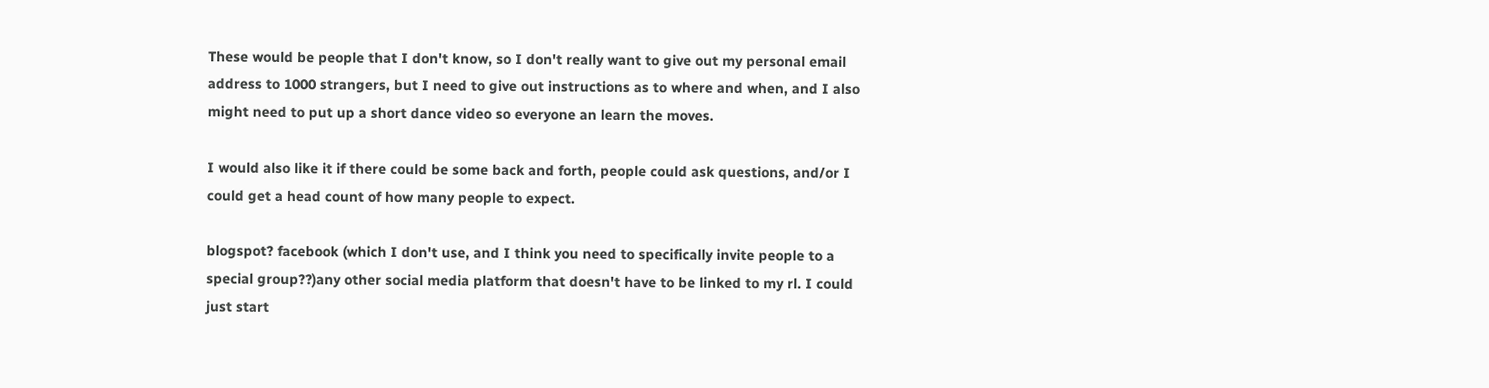These would be people that I don't know, so I don't really want to give out my personal email address to 1000 strangers, but I need to give out instructions as to where and when, and I also might need to put up a short dance video so everyone an learn the moves.

I would also like it if there could be some back and forth, people could ask questions, and/or I could get a head count of how many people to expect.

blogspot? facebook (which I don't use, and I think you need to specifically invite people to a special group??)any other social media platform that doesn't have to be linked to my rl. I could just start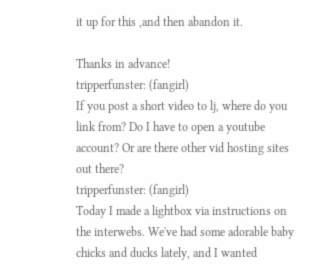it up for this ,and then abandon it.

Thanks in advance!
tripperfunster: (fangirl)
If you post a short video to lj, where do you link from? Do I have to open a youtube account? Or are there other vid hosting sites out there?
tripperfunster: (fangirl)
Today I made a lightbox via instructions on the interwebs. We've had some adorable baby chicks and ducks lately, and I wanted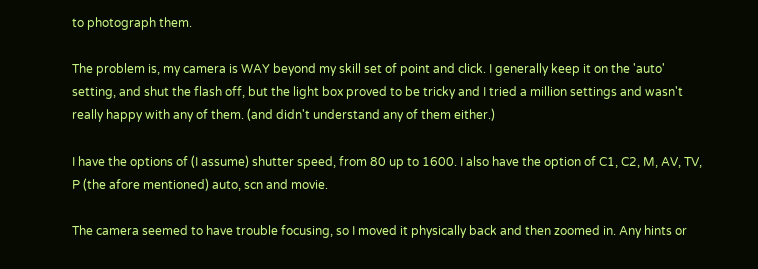to photograph them.

The problem is, my camera is WAY beyond my skill set of point and click. I generally keep it on the 'auto' setting, and shut the flash off, but the light box proved to be tricky and I tried a million settings and wasn't really happy with any of them. (and didn't understand any of them either.)

I have the options of (I assume) shutter speed, from 80 up to 1600. I also have the option of C1, C2, M, AV, TV, P (the afore mentioned) auto, scn and movie.

The camera seemed to have trouble focusing, so I moved it physically back and then zoomed in. Any hints or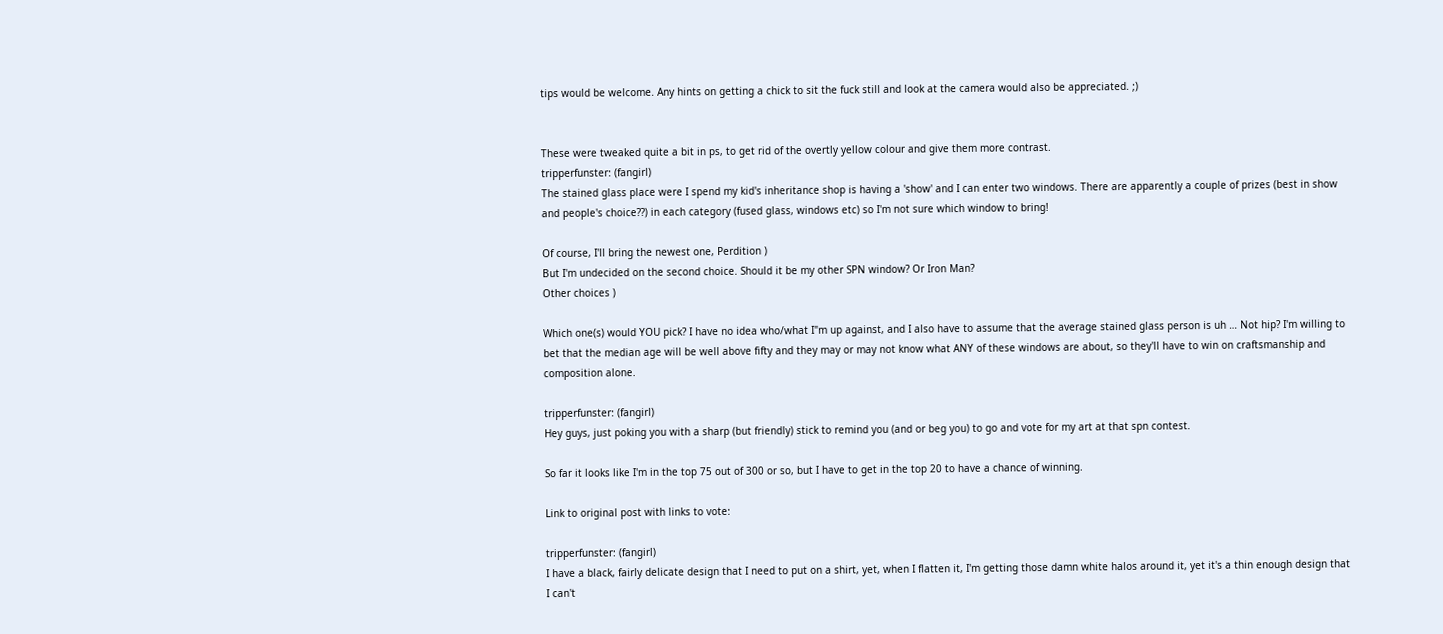tips would be welcome. Any hints on getting a chick to sit the fuck still and look at the camera would also be appreciated. ;)


These were tweaked quite a bit in ps, to get rid of the overtly yellow colour and give them more contrast.
tripperfunster: (fangirl)
The stained glass place were I spend my kid's inheritance shop is having a 'show' and I can enter two windows. There are apparently a couple of prizes (best in show and people's choice??) in each category (fused glass, windows etc) so I'm not sure which window to bring!

Of course, I'll bring the newest one, Perdition )
But I'm undecided on the second choice. Should it be my other SPN window? Or Iron Man?
Other choices )

Which one(s) would YOU pick? I have no idea who/what I"m up against, and I also have to assume that the average stained glass person is uh … Not hip? I'm willing to bet that the median age will be well above fifty and they may or may not know what ANY of these windows are about, so they'll have to win on craftsmanship and composition alone.

tripperfunster: (fangirl)
Hey guys, just poking you with a sharp (but friendly) stick to remind you (and or beg you) to go and vote for my art at that spn contest.

So far it looks like I'm in the top 75 out of 300 or so, but I have to get in the top 20 to have a chance of winning.

Link to original post with links to vote:

tripperfunster: (fangirl)
I have a black, fairly delicate design that I need to put on a shirt, yet, when I flatten it, I'm getting those damn white halos around it, yet it's a thin enough design that I can't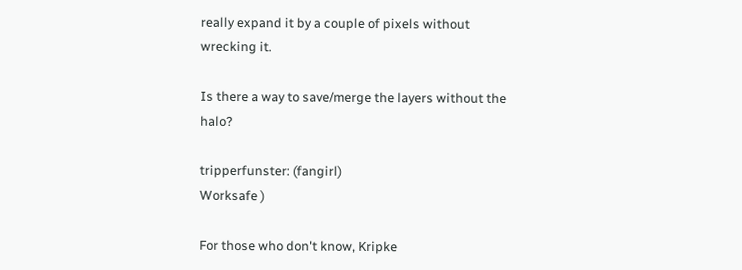really expand it by a couple of pixels without wrecking it.

Is there a way to save/merge the layers without the halo?

tripperfunster: (fangirl)
Worksafe )

For those who don't know, Kripke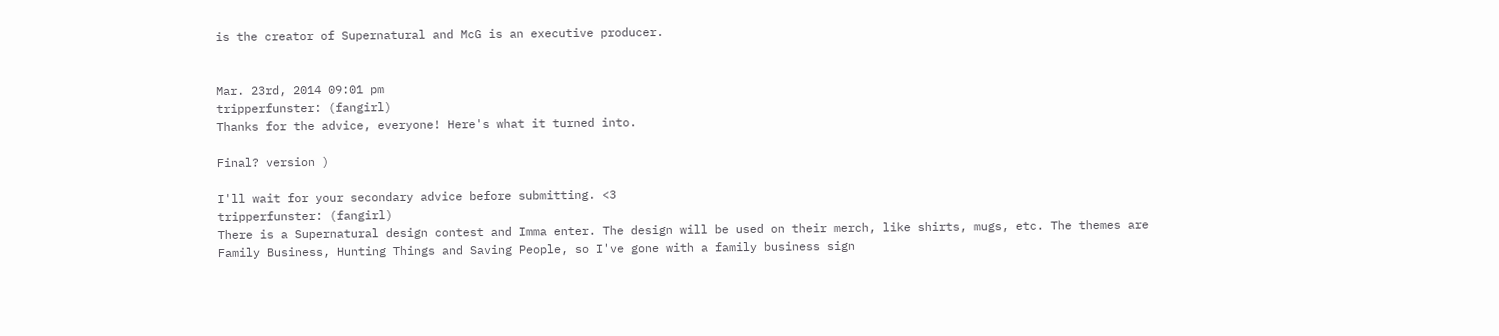is the creator of Supernatural and McG is an executive producer.


Mar. 23rd, 2014 09:01 pm
tripperfunster: (fangirl)
Thanks for the advice, everyone! Here's what it turned into.

Final? version )

I'll wait for your secondary advice before submitting. <3
tripperfunster: (fangirl)
There is a Supernatural design contest and Imma enter. The design will be used on their merch, like shirts, mugs, etc. The themes are Family Business, Hunting Things and Saving People, so I've gone with a family business sign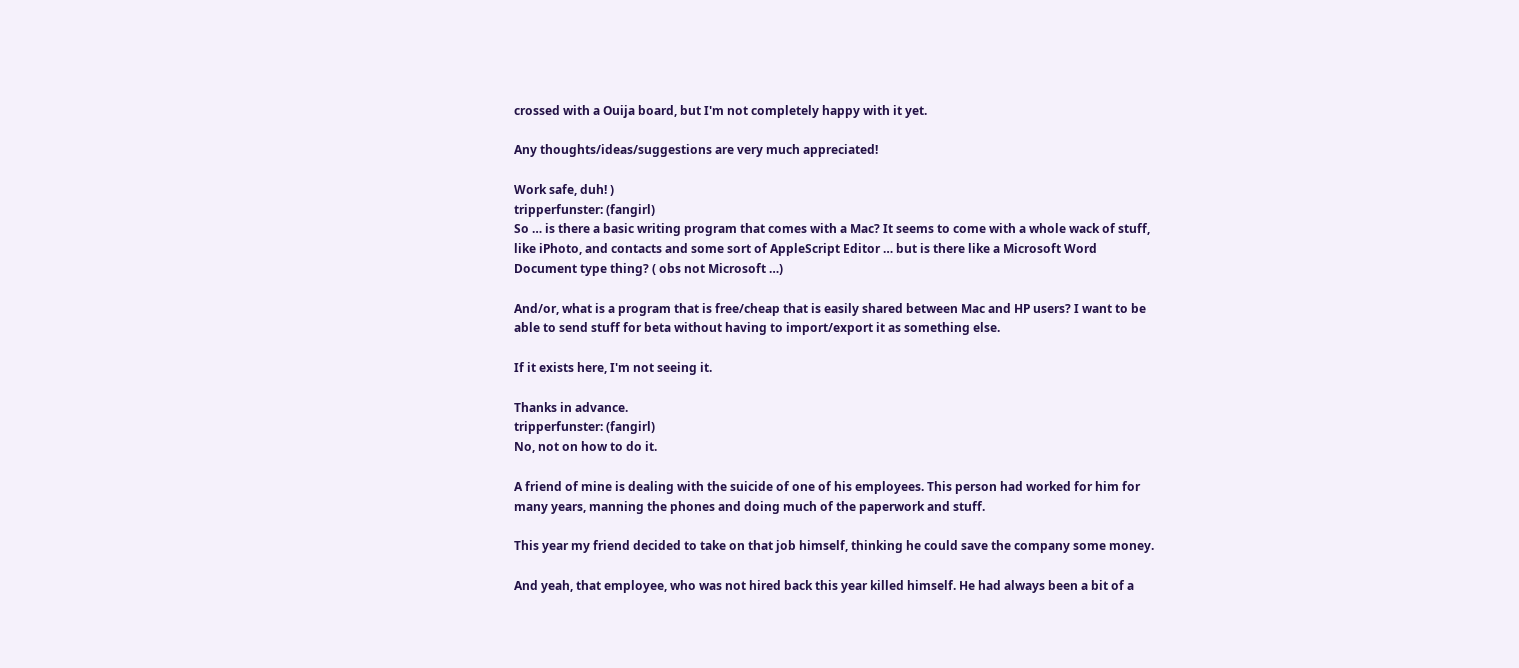crossed with a Ouija board, but I'm not completely happy with it yet.

Any thoughts/ideas/suggestions are very much appreciated!

Work safe, duh! )
tripperfunster: (fangirl)
So … is there a basic writing program that comes with a Mac? It seems to come with a whole wack of stuff, like iPhoto, and contacts and some sort of AppleScript Editor … but is there like a Microsoft Word Document type thing? ( obs not Microsoft …)

And/or, what is a program that is free/cheap that is easily shared between Mac and HP users? I want to be able to send stuff for beta without having to import/export it as something else.

If it exists here, I'm not seeing it.

Thanks in advance.
tripperfunster: (fangirl)
No, not on how to do it.

A friend of mine is dealing with the suicide of one of his employees. This person had worked for him for many years, manning the phones and doing much of the paperwork and stuff.

This year my friend decided to take on that job himself, thinking he could save the company some money.

And yeah, that employee, who was not hired back this year killed himself. He had always been a bit of a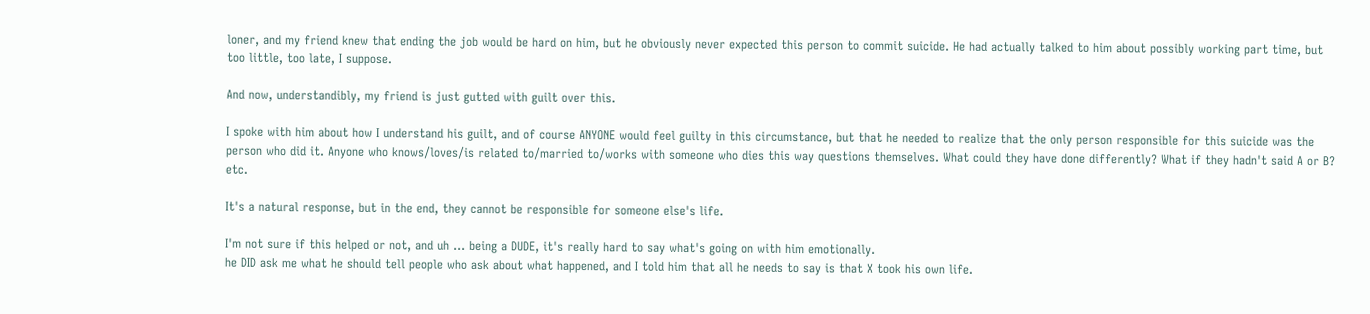loner, and my friend knew that ending the job would be hard on him, but he obviously never expected this person to commit suicide. He had actually talked to him about possibly working part time, but too little, too late, I suppose.

And now, understandibly, my friend is just gutted with guilt over this.

I spoke with him about how I understand his guilt, and of course ANYONE would feel guilty in this circumstance, but that he needed to realize that the only person responsible for this suicide was the person who did it. Anyone who knows/loves/is related to/married to/works with someone who dies this way questions themselves. What could they have done differently? What if they hadn't said A or B? etc.

It's a natural response, but in the end, they cannot be responsible for someone else's life.

I'm not sure if this helped or not, and uh ... being a DUDE, it's really hard to say what's going on with him emotionally.
he DID ask me what he should tell people who ask about what happened, and I told him that all he needs to say is that X took his own life.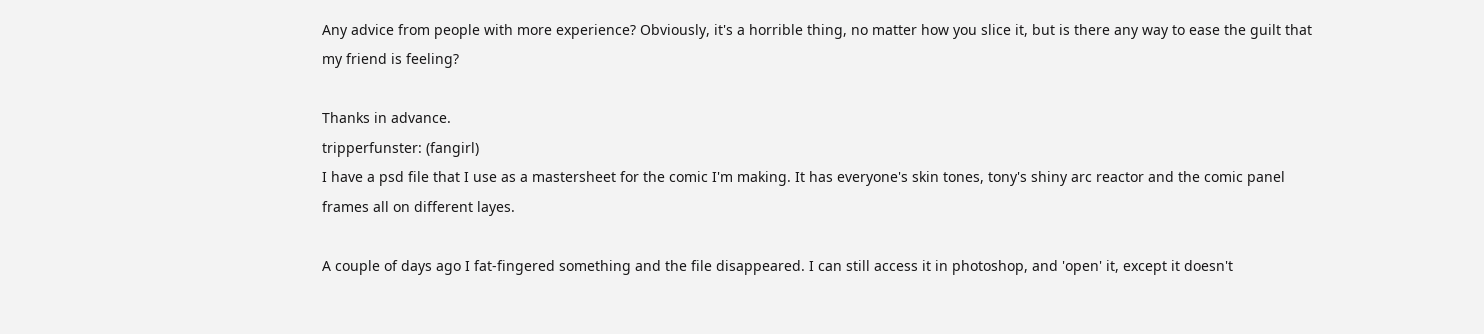Any advice from people with more experience? Obviously, it's a horrible thing, no matter how you slice it, but is there any way to ease the guilt that my friend is feeling?

Thanks in advance.
tripperfunster: (fangirl)
I have a psd file that I use as a mastersheet for the comic I'm making. It has everyone's skin tones, tony's shiny arc reactor and the comic panel frames all on different layes.

A couple of days ago I fat-fingered something and the file disappeared. I can still access it in photoshop, and 'open' it, except it doesn't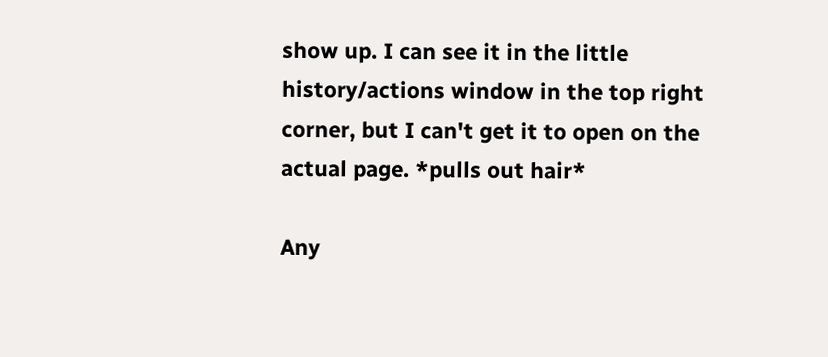show up. I can see it in the little history/actions window in the top right corner, but I can't get it to open on the actual page. *pulls out hair*

Any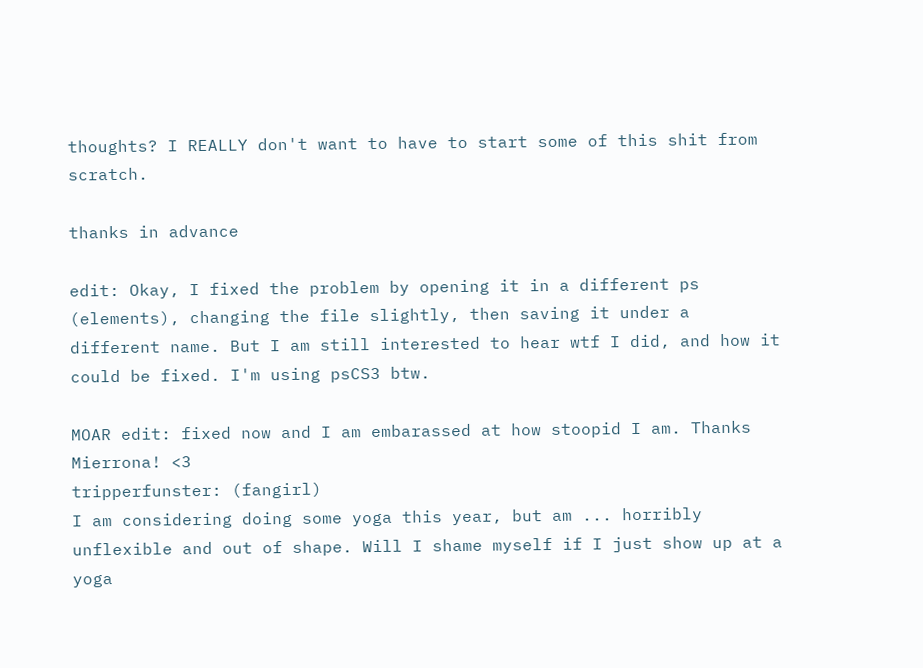thoughts? I REALLY don't want to have to start some of this shit from scratch.

thanks in advance

edit: Okay, I fixed the problem by opening it in a different ps (elements), changing the file slightly, then saving it under a different name. But I am still interested to hear wtf I did, and how it could be fixed. I'm using psCS3 btw.

MOAR edit: fixed now and I am embarassed at how stoopid I am. Thanks Mierrona! <3
tripperfunster: (fangirl)
I am considering doing some yoga this year, but am ... horribly unflexible and out of shape. Will I shame myself if I just show up at a yoga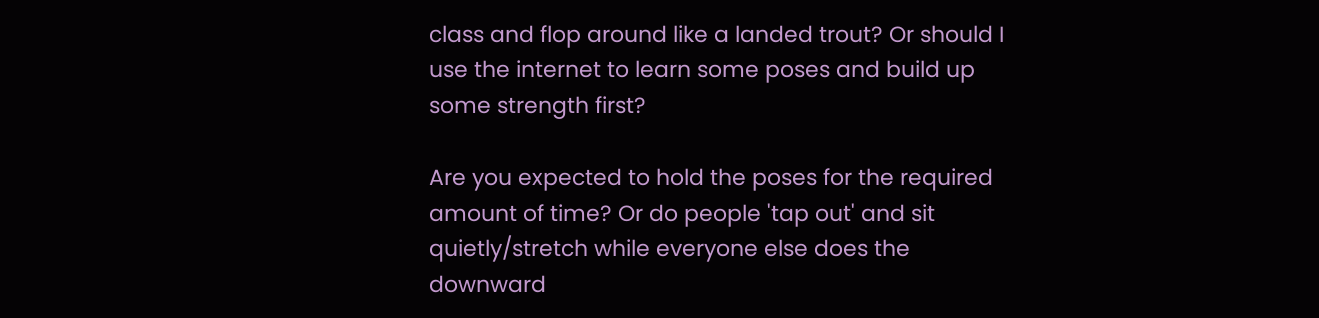class and flop around like a landed trout? Or should I use the internet to learn some poses and build up some strength first?

Are you expected to hold the poses for the required amount of time? Or do people 'tap out' and sit quietly/stretch while everyone else does the downward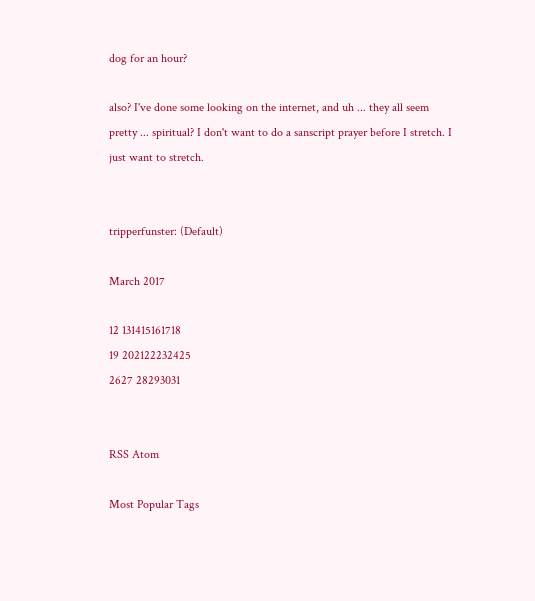dog for an hour?

also? I've done some looking on the internet, and uh ... they all seem pretty ... spiritual? I don't want to do a sanscript prayer before I stretch. I just want to stretch.


tripperfunster: (Default)

March 2017

12 131415161718
19 202122232425
2627 28293031


RSS Atom

Most Popular Tags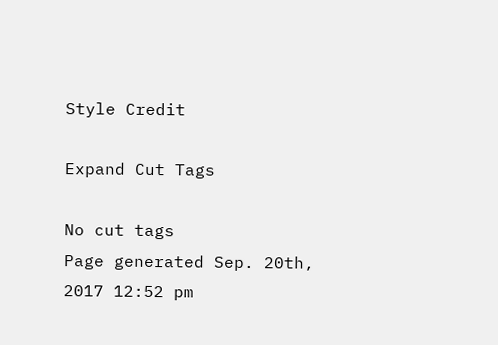Style Credit

Expand Cut Tags

No cut tags
Page generated Sep. 20th, 2017 12:52 pm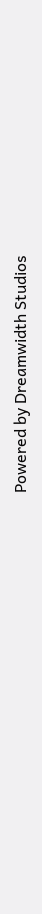Powered by Dreamwidth Studios